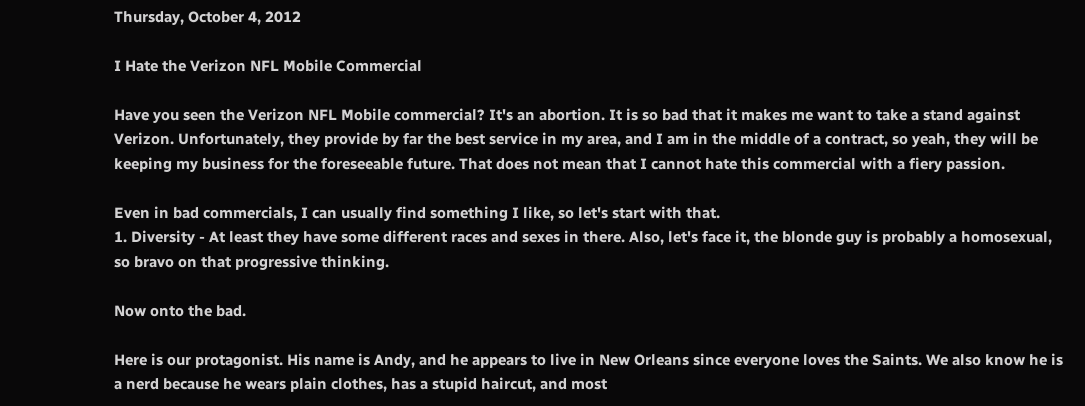Thursday, October 4, 2012

I Hate the Verizon NFL Mobile Commercial

Have you seen the Verizon NFL Mobile commercial? It's an abortion. It is so bad that it makes me want to take a stand against Verizon. Unfortunately, they provide by far the best service in my area, and I am in the middle of a contract, so yeah, they will be keeping my business for the foreseeable future. That does not mean that I cannot hate this commercial with a fiery passion.

Even in bad commercials, I can usually find something I like, so let's start with that.
1. Diversity - At least they have some different races and sexes in there. Also, let's face it, the blonde guy is probably a homosexual, so bravo on that progressive thinking.

Now onto the bad.

Here is our protagonist. His name is Andy, and he appears to live in New Orleans since everyone loves the Saints. We also know he is a nerd because he wears plain clothes, has a stupid haircut, and most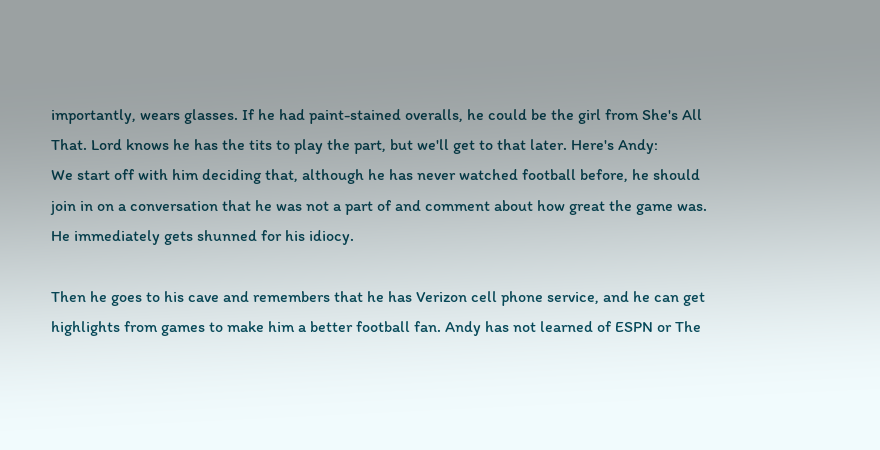importantly, wears glasses. If he had paint-stained overalls, he could be the girl from She's All That. Lord knows he has the tits to play the part, but we'll get to that later. Here's Andy:
We start off with him deciding that, although he has never watched football before, he should join in on a conversation that he was not a part of and comment about how great the game was. He immediately gets shunned for his idiocy.

Then he goes to his cave and remembers that he has Verizon cell phone service, and he can get highlights from games to make him a better football fan. Andy has not learned of ESPN or The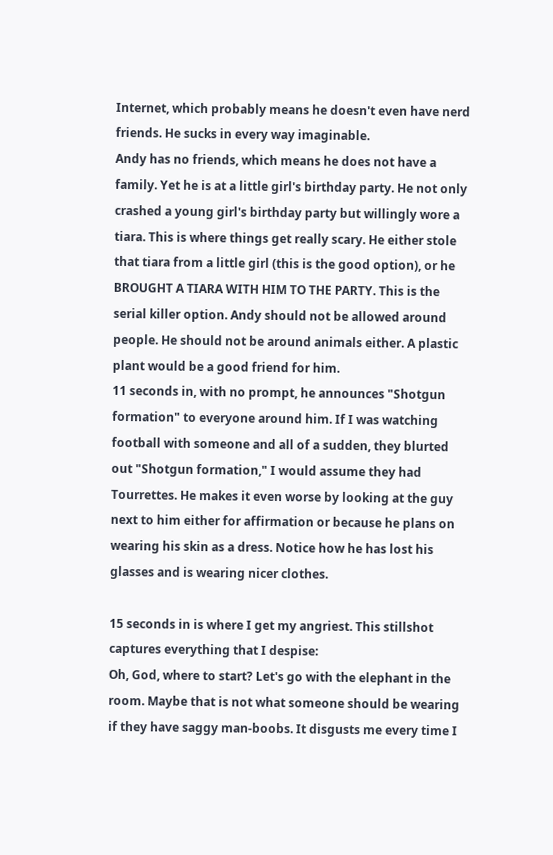Internet, which probably means he doesn't even have nerd friends. He sucks in every way imaginable.
Andy has no friends, which means he does not have a family. Yet he is at a little girl's birthday party. He not only crashed a young girl's birthday party but willingly wore a tiara. This is where things get really scary. He either stole that tiara from a little girl (this is the good option), or he BROUGHT A TIARA WITH HIM TO THE PARTY. This is the serial killer option. Andy should not be allowed around people. He should not be around animals either. A plastic plant would be a good friend for him.
11 seconds in, with no prompt, he announces "Shotgun formation" to everyone around him. If I was watching football with someone and all of a sudden, they blurted out "Shotgun formation," I would assume they had Tourrettes. He makes it even worse by looking at the guy next to him either for affirmation or because he plans on wearing his skin as a dress. Notice how he has lost his glasses and is wearing nicer clothes.

15 seconds in is where I get my angriest. This stillshot captures everything that I despise:
Oh, God, where to start? Let's go with the elephant in the room. Maybe that is not what someone should be wearing if they have saggy man-boobs. It disgusts me every time I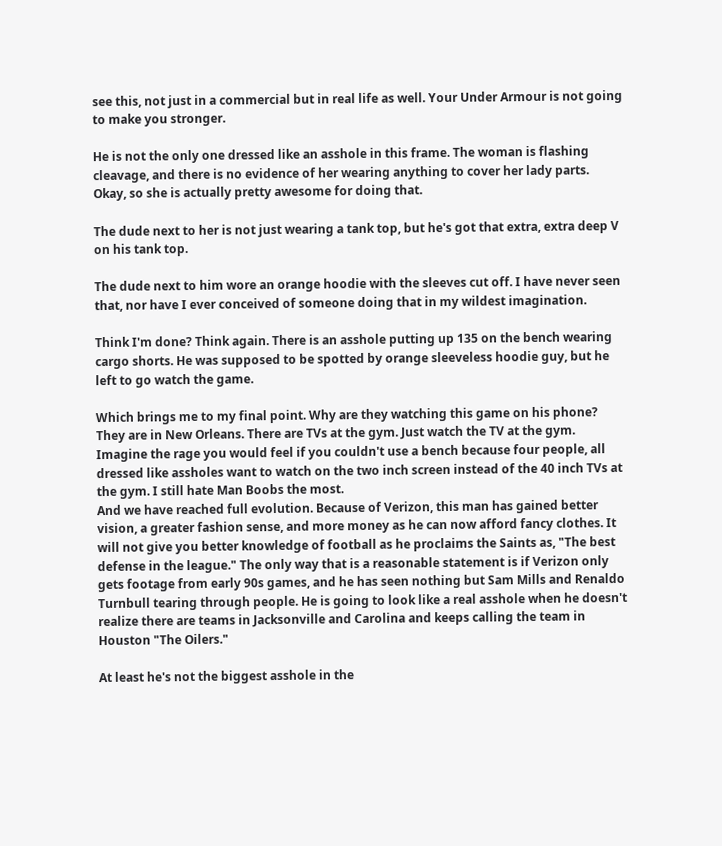see this, not just in a commercial but in real life as well. Your Under Armour is not going to make you stronger.

He is not the only one dressed like an asshole in this frame. The woman is flashing cleavage, and there is no evidence of her wearing anything to cover her lady parts. Okay, so she is actually pretty awesome for doing that.

The dude next to her is not just wearing a tank top, but he's got that extra, extra deep V on his tank top.

The dude next to him wore an orange hoodie with the sleeves cut off. I have never seen that, nor have I ever conceived of someone doing that in my wildest imagination.

Think I'm done? Think again. There is an asshole putting up 135 on the bench wearing cargo shorts. He was supposed to be spotted by orange sleeveless hoodie guy, but he left to go watch the game.

Which brings me to my final point. Why are they watching this game on his phone? They are in New Orleans. There are TVs at the gym. Just watch the TV at the gym. Imagine the rage you would feel if you couldn't use a bench because four people, all dressed like assholes want to watch on the two inch screen instead of the 40 inch TVs at the gym. I still hate Man Boobs the most.
And we have reached full evolution. Because of Verizon, this man has gained better vision, a greater fashion sense, and more money as he can now afford fancy clothes. It will not give you better knowledge of football as he proclaims the Saints as, "The best defense in the league." The only way that is a reasonable statement is if Verizon only gets footage from early 90s games, and he has seen nothing but Sam Mills and Renaldo Turnbull tearing through people. He is going to look like a real asshole when he doesn't realize there are teams in Jacksonville and Carolina and keeps calling the team in Houston "The Oilers."

At least he's not the biggest asshole in the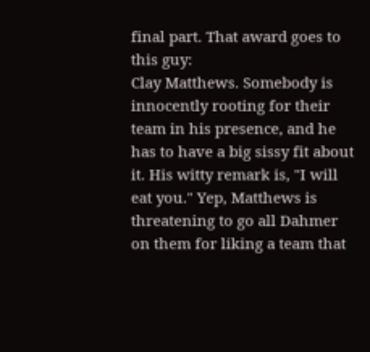final part. That award goes to this guy:
Clay Matthews. Somebody is innocently rooting for their team in his presence, and he has to have a big sissy fit about it. His witty remark is, "I will eat you." Yep, Matthews is threatening to go all Dahmer on them for liking a team that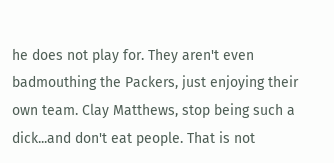he does not play for. They aren't even badmouthing the Packers, just enjoying their own team. Clay Matthews, stop being such a dick...and don't eat people. That is not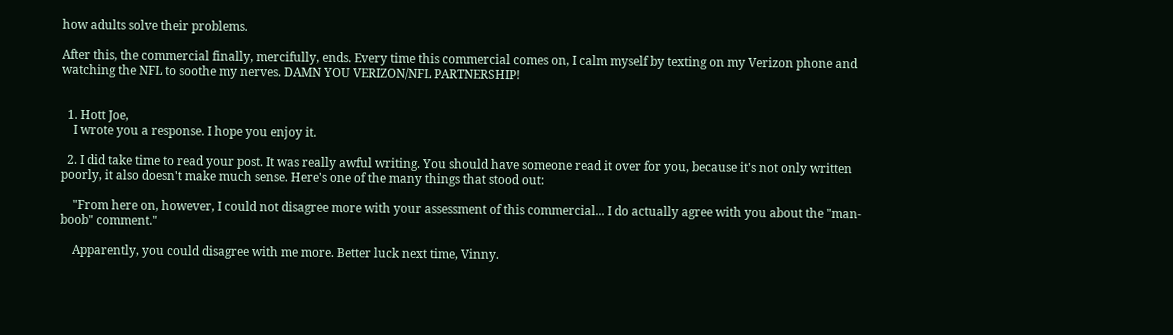how adults solve their problems.

After this, the commercial finally, mercifully, ends. Every time this commercial comes on, I calm myself by texting on my Verizon phone and watching the NFL to soothe my nerves. DAMN YOU VERIZON/NFL PARTNERSHIP!


  1. Hott Joe,
    I wrote you a response. I hope you enjoy it.

  2. I did take time to read your post. It was really awful writing. You should have someone read it over for you, because it's not only written poorly, it also doesn't make much sense. Here's one of the many things that stood out:

    "From here on, however, I could not disagree more with your assessment of this commercial... I do actually agree with you about the "man-boob" comment."

    Apparently, you could disagree with me more. Better luck next time, Vinny.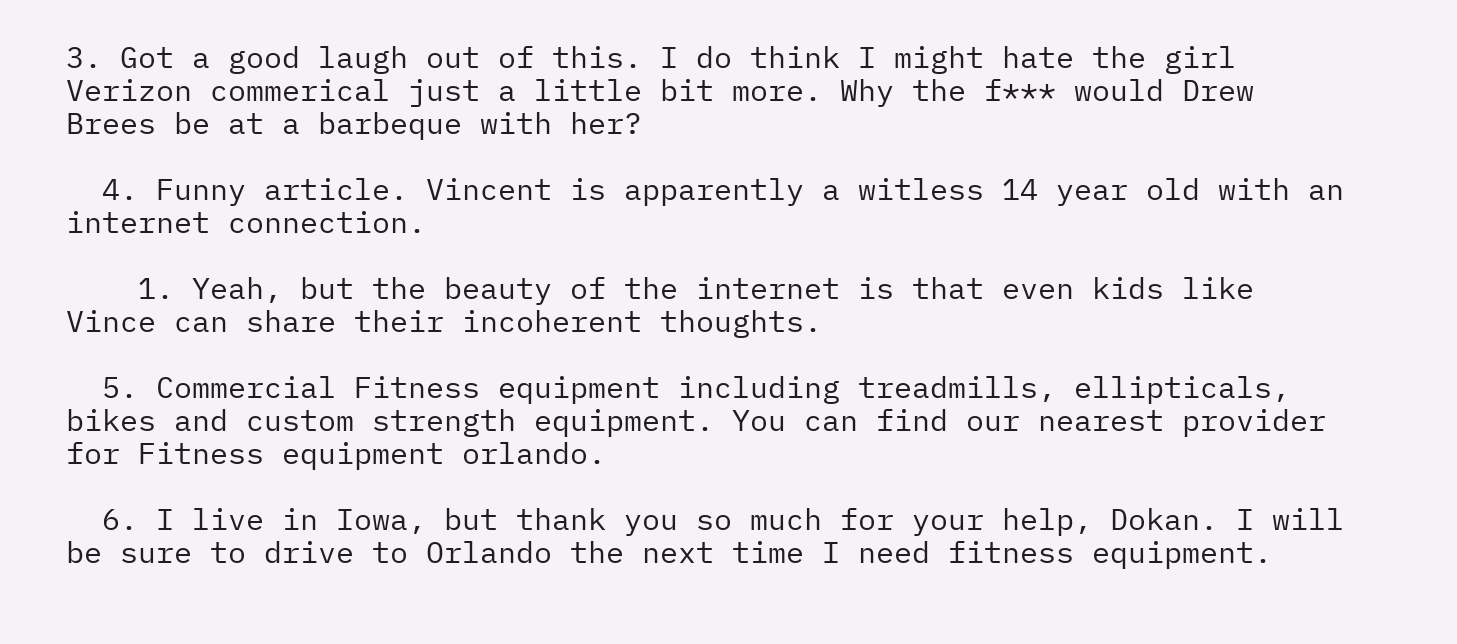3. Got a good laugh out of this. I do think I might hate the girl Verizon commerical just a little bit more. Why the f*** would Drew Brees be at a barbeque with her?

  4. Funny article. Vincent is apparently a witless 14 year old with an internet connection.

    1. Yeah, but the beauty of the internet is that even kids like Vince can share their incoherent thoughts.

  5. Commercial Fitness equipment including treadmills, ellipticals, bikes and custom strength equipment. You can find our nearest provider for Fitness equipment orlando.

  6. I live in Iowa, but thank you so much for your help, Dokan. I will be sure to drive to Orlando the next time I need fitness equipment.